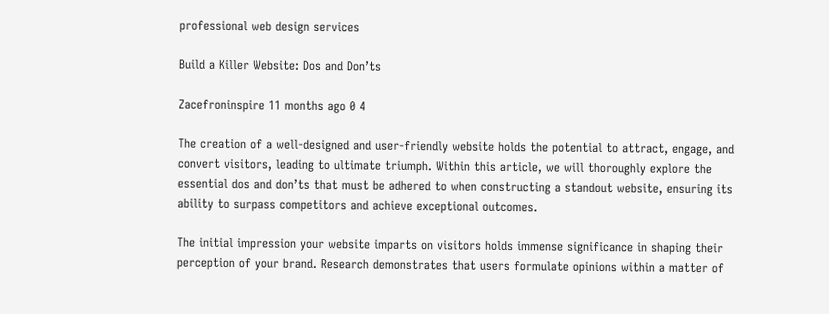professional web design services

Build a Killer Website: Dos and Don’ts

Zacefroninspire 11 months ago 0 4

The creation of a well-designed and user-friendly website holds the potential to attract, engage, and convert visitors, leading to ultimate triumph. Within this article, we will thoroughly explore the essential dos and don’ts that must be adhered to when constructing a standout website, ensuring its ability to surpass competitors and achieve exceptional outcomes.

The initial impression your website imparts on visitors holds immense significance in shaping their perception of your brand. Research demonstrates that users formulate opinions within a matter of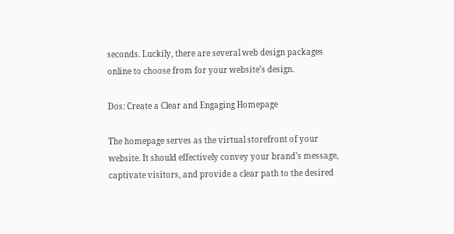seconds. Luckily, there are several web design packages online to choose from for your website’s design.

Dos: Create a Clear and Engaging Homepage

The homepage serves as the virtual storefront of your website. It should effectively convey your brand’s message, captivate visitors, and provide a clear path to the desired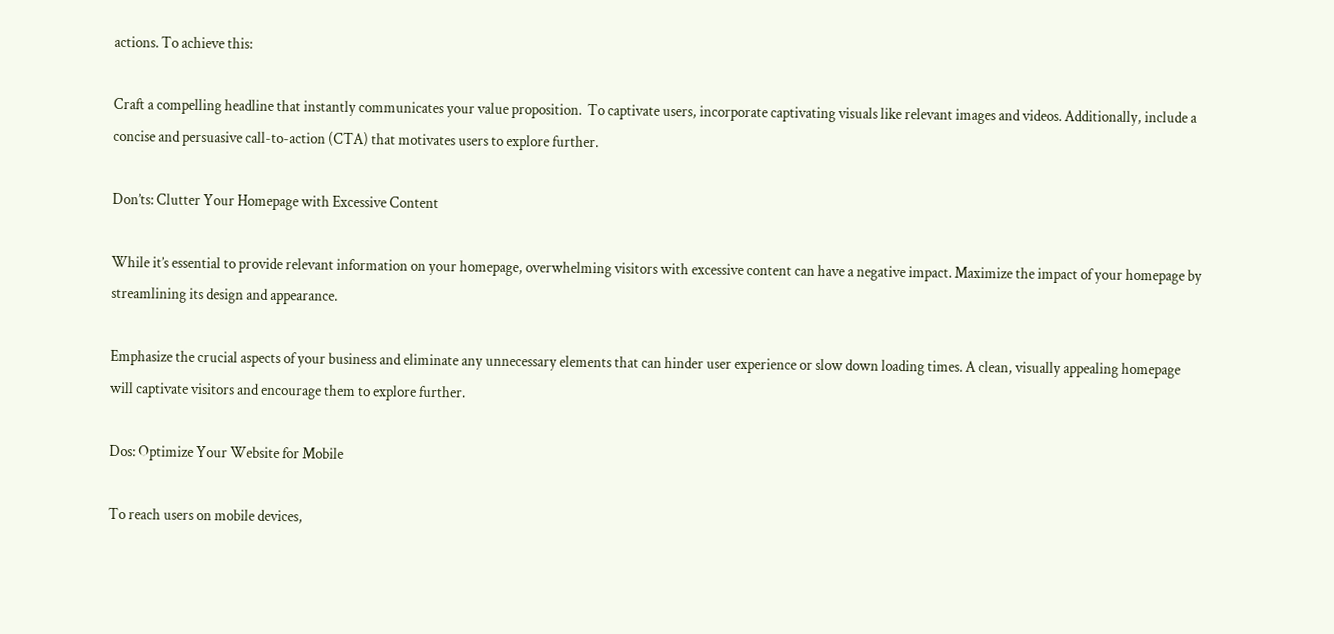actions. To achieve this:

Craft a compelling headline that instantly communicates your value proposition.  To captivate users, incorporate captivating visuals like relevant images and videos. Additionally, include a concise and persuasive call-to-action (CTA) that motivates users to explore further.

Don’ts: Clutter Your Homepage with Excessive Content

While it’s essential to provide relevant information on your homepage, overwhelming visitors with excessive content can have a negative impact. Maximize the impact of your homepage by streamlining its design and appearance.

Emphasize the crucial aspects of your business and eliminate any unnecessary elements that can hinder user experience or slow down loading times. A clean, visually appealing homepage will captivate visitors and encourage them to explore further.

Dos: Optimize Your Website for Mobile

To reach users on mobile devices,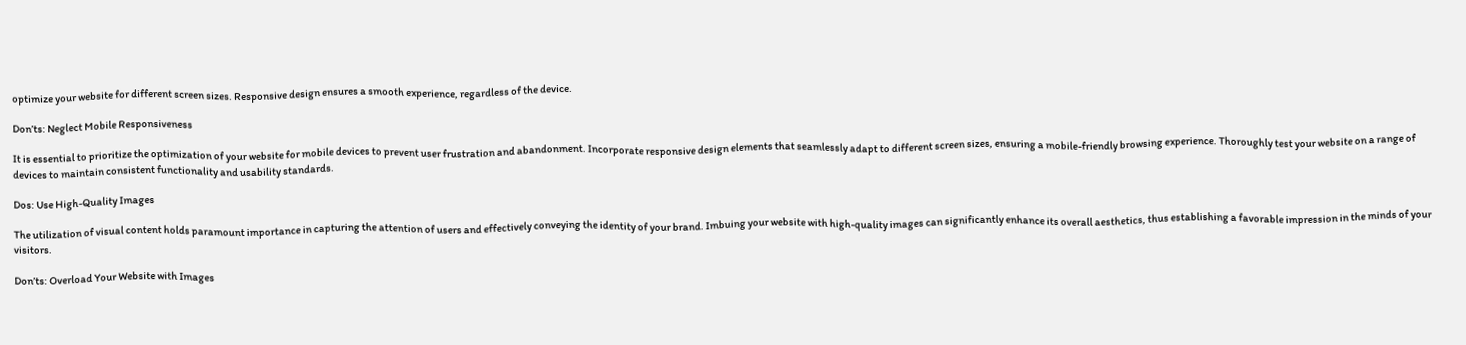optimize your website for different screen sizes. Responsive design ensures a smooth experience, regardless of the device.

Don’ts: Neglect Mobile Responsiveness

It is essential to prioritize the optimization of your website for mobile devices to prevent user frustration and abandonment. Incorporate responsive design elements that seamlessly adapt to different screen sizes, ensuring a mobile-friendly browsing experience. Thoroughly test your website on a range of devices to maintain consistent functionality and usability standards.

Dos: Use High-Quality Images

The utilization of visual content holds paramount importance in capturing the attention of users and effectively conveying the identity of your brand. Imbuing your website with high-quality images can significantly enhance its overall aesthetics, thus establishing a favorable impression in the minds of your visitors.

Don’ts: Overload Your Website with Images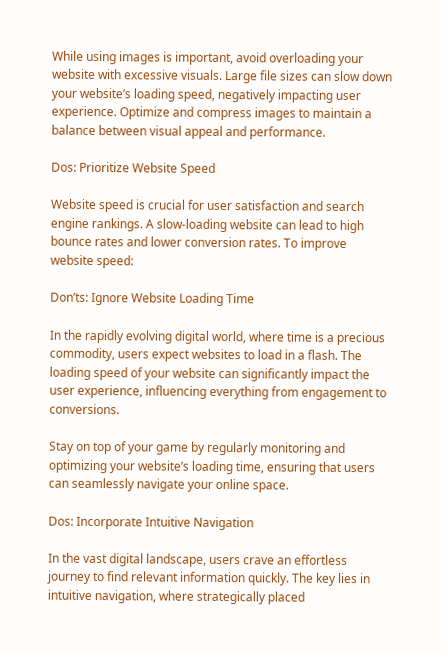While using images is important, avoid overloading your website with excessive visuals. Large file sizes can slow down your website’s loading speed, negatively impacting user experience. Optimize and compress images to maintain a balance between visual appeal and performance.

Dos: Prioritize Website Speed

Website speed is crucial for user satisfaction and search engine rankings. A slow-loading website can lead to high bounce rates and lower conversion rates. To improve website speed:

Don’ts: Ignore Website Loading Time

In the rapidly evolving digital world, where time is a precious commodity, users expect websites to load in a flash. The loading speed of your website can significantly impact the user experience, influencing everything from engagement to conversions.

Stay on top of your game by regularly monitoring and optimizing your website’s loading time, ensuring that users can seamlessly navigate your online space.

Dos: Incorporate Intuitive Navigation

In the vast digital landscape, users crave an effortless journey to find relevant information quickly. The key lies in intuitive navigation, where strategically placed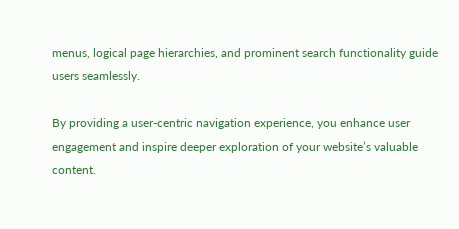menus, logical page hierarchies, and prominent search functionality guide users seamlessly.

By providing a user-centric navigation experience, you enhance user engagement and inspire deeper exploration of your website’s valuable content.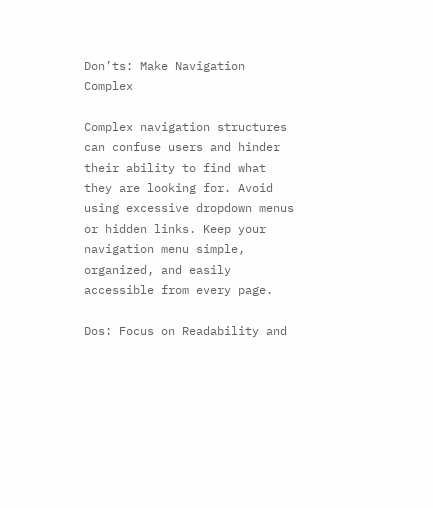Don’ts: Make Navigation Complex

Complex navigation structures can confuse users and hinder their ability to find what they are looking for. Avoid using excessive dropdown menus or hidden links. Keep your navigation menu simple, organized, and easily accessible from every page.

Dos: Focus on Readability and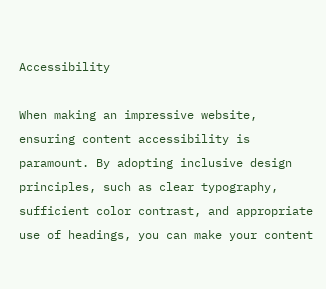Accessibility

When making an impressive website, ensuring content accessibility is paramount. By adopting inclusive design principles, such as clear typography, sufficient color contrast, and appropriate use of headings, you can make your content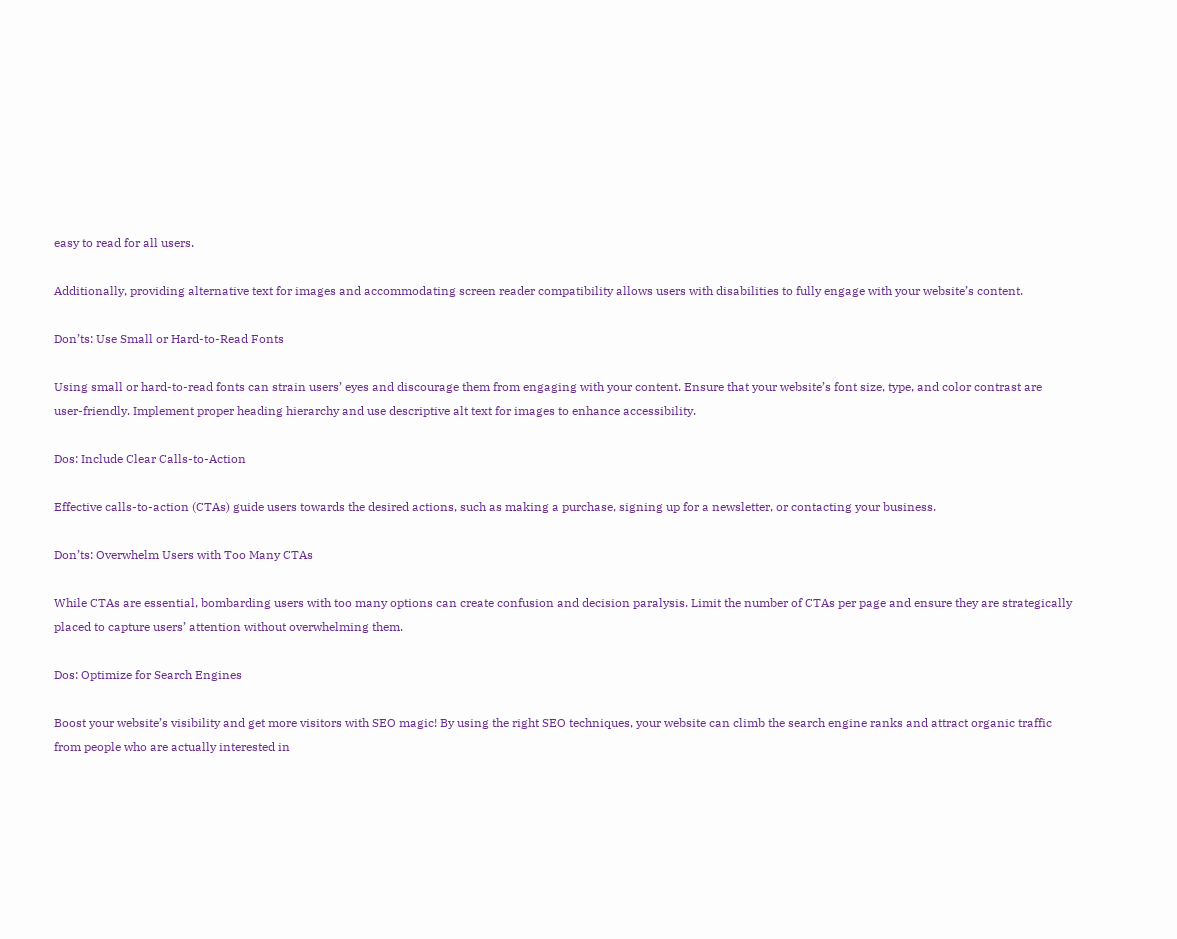easy to read for all users.

Additionally, providing alternative text for images and accommodating screen reader compatibility allows users with disabilities to fully engage with your website’s content.

Don’ts: Use Small or Hard-to-Read Fonts

Using small or hard-to-read fonts can strain users’ eyes and discourage them from engaging with your content. Ensure that your website’s font size, type, and color contrast are user-friendly. Implement proper heading hierarchy and use descriptive alt text for images to enhance accessibility.

Dos: Include Clear Calls-to-Action

Effective calls-to-action (CTAs) guide users towards the desired actions, such as making a purchase, signing up for a newsletter, or contacting your business.

Don’ts: Overwhelm Users with Too Many CTAs

While CTAs are essential, bombarding users with too many options can create confusion and decision paralysis. Limit the number of CTAs per page and ensure they are strategically placed to capture users’ attention without overwhelming them.

Dos: Optimize for Search Engines

Boost your website’s visibility and get more visitors with SEO magic! By using the right SEO techniques, your website can climb the search engine ranks and attract organic traffic from people who are actually interested in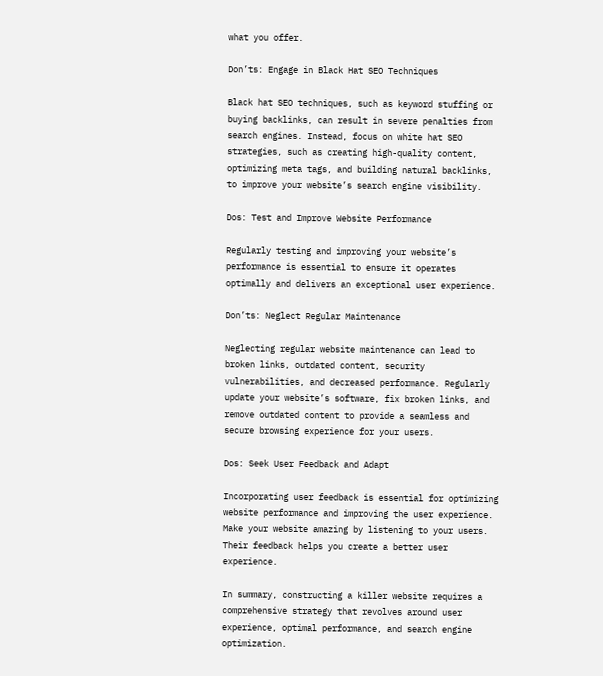what you offer.

Don’ts: Engage in Black Hat SEO Techniques

Black hat SEO techniques, such as keyword stuffing or buying backlinks, can result in severe penalties from search engines. Instead, focus on white hat SEO strategies, such as creating high-quality content, optimizing meta tags, and building natural backlinks, to improve your website’s search engine visibility.

Dos: Test and Improve Website Performance

Regularly testing and improving your website’s performance is essential to ensure it operates optimally and delivers an exceptional user experience.

Don’ts: Neglect Regular Maintenance

Neglecting regular website maintenance can lead to broken links, outdated content, security vulnerabilities, and decreased performance. Regularly update your website’s software, fix broken links, and remove outdated content to provide a seamless and secure browsing experience for your users.

Dos: Seek User Feedback and Adapt

Incorporating user feedback is essential for optimizing website performance and improving the user experience. Make your website amazing by listening to your users. Their feedback helps you create a better user experience.

In summary, constructing a killer website requires a comprehensive strategy that revolves around user experience, optimal performance, and search engine optimization.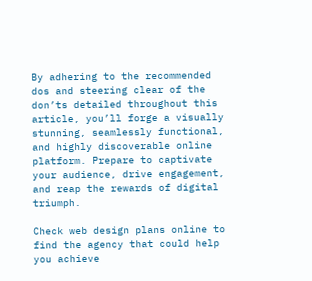By adhering to the recommended dos and steering clear of the don’ts detailed throughout this article, you’ll forge a visually stunning, seamlessly functional, and highly discoverable online platform. Prepare to captivate your audience, drive engagement, and reap the rewards of digital triumph.

Check web design plans online to find the agency that could help you achieve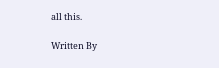all this.

Written By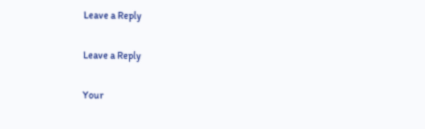Leave a Reply

Leave a Reply

Your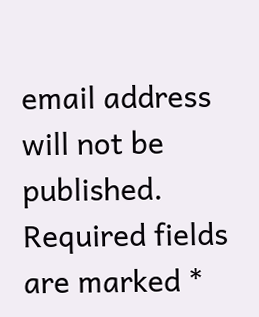email address will not be published. Required fields are marked *